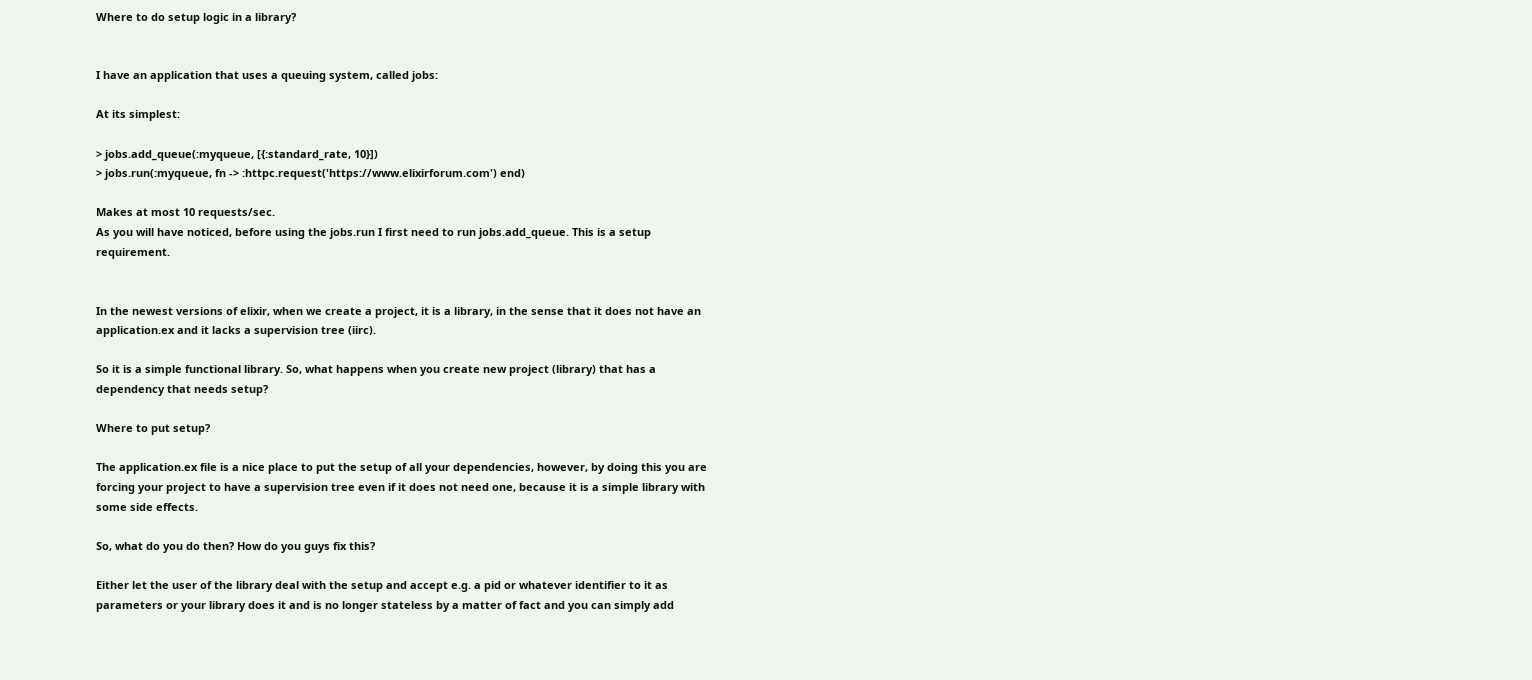Where to do setup logic in a library?


I have an application that uses a queuing system, called jobs:

At its simplest:

> jobs.add_queue(:myqueue, [{:standard_rate, 10}])
> jobs.run(:myqueue, fn -> :httpc.request('https://www.elixirforum.com') end)

Makes at most 10 requests/sec.
As you will have noticed, before using the jobs.run I first need to run jobs.add_queue. This is a setup requirement.


In the newest versions of elixir, when we create a project, it is a library, in the sense that it does not have an application.ex and it lacks a supervision tree (iirc).

So it is a simple functional library. So, what happens when you create new project (library) that has a dependency that needs setup?

Where to put setup?

The application.ex file is a nice place to put the setup of all your dependencies, however, by doing this you are forcing your project to have a supervision tree even if it does not need one, because it is a simple library with some side effects.

So, what do you do then? How do you guys fix this?

Either let the user of the library deal with the setup and accept e.g. a pid or whatever identifier to it as parameters or your library does it and is no longer stateless by a matter of fact and you can simply add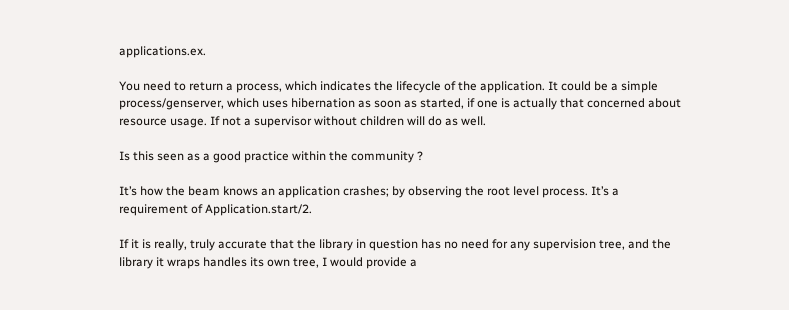applications.ex.

You need to return a process, which indicates the lifecycle of the application. It could be a simple process/genserver, which uses hibernation as soon as started, if one is actually that concerned about resource usage. If not a supervisor without children will do as well.

Is this seen as a good practice within the community ?

It’s how the beam knows an application crashes; by observing the root level process. It’s a requirement of Application.start/2.

If it is really, truly accurate that the library in question has no need for any supervision tree, and the library it wraps handles its own tree, I would provide a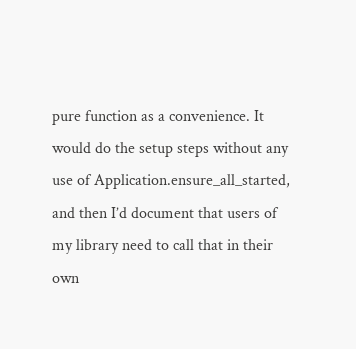pure function as a convenience. It would do the setup steps without any use of Application.ensure_all_started, and then I’d document that users of my library need to call that in their own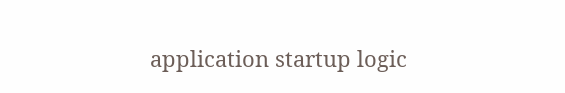application startup logic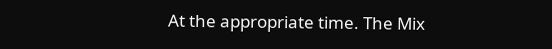At the appropriate time. The Mix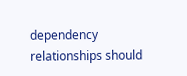dependency relationships should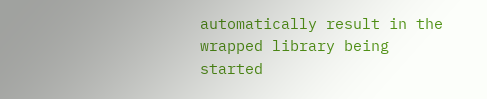automatically result in the wrapped library being started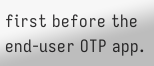first before the end-user OTP app.